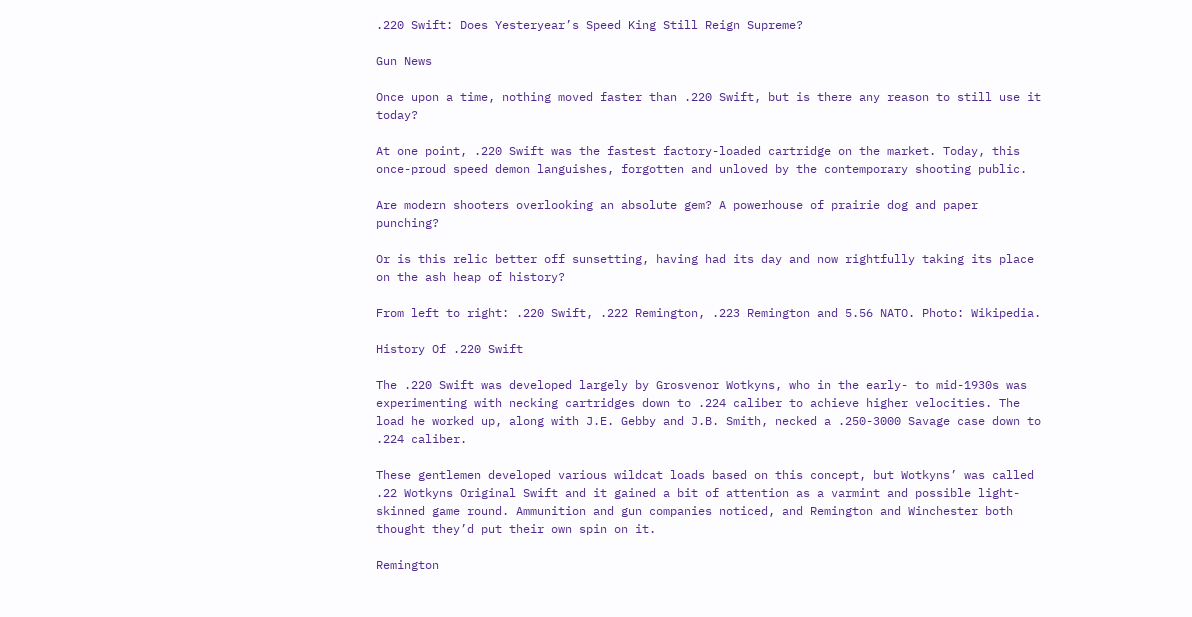.220 Swift: Does Yesteryear’s Speed King Still Reign Supreme?

Gun News

Once upon a time, nothing moved faster than .220 Swift, but is there any reason to still use it today?

At one point, .220 Swift was the fastest factory-loaded cartridge on the market. Today, this once-proud speed demon languishes, forgotten and unloved by the contemporary shooting public.

Are modern shooters overlooking an absolute gem? A powerhouse of prairie dog and paper punching?

Or is this relic better off sunsetting, having had its day and now rightfully taking its place on the ash heap of history?

From left to right: .220 Swift, .222 Remington, .223 Remington and 5.56 NATO. Photo: Wikipedia.

History Of .220 Swift

The .220 Swift was developed largely by Grosvenor Wotkyns, who in the early- to mid-1930s was experimenting with necking cartridges down to .224 caliber to achieve higher velocities. The load he worked up, along with J.E. Gebby and J.B. Smith, necked a .250-3000 Savage case down to .224 caliber.

These gentlemen developed various wildcat loads based on this concept, but Wotkyns’ was called .22 Wotkyns Original Swift and it gained a bit of attention as a varmint and possible light-skinned game round. Ammunition and gun companies noticed, and Remington and Winchester both thought they’d put their own spin on it.

Remington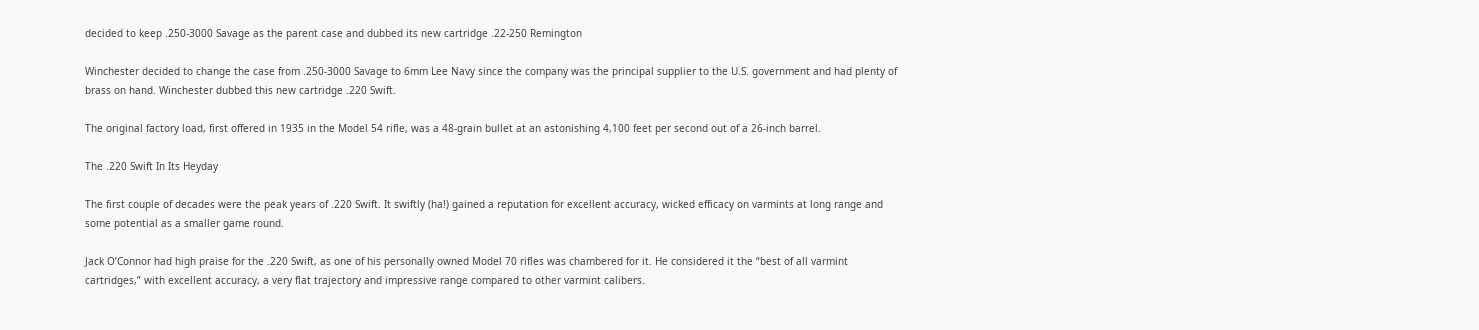decided to keep .250-3000 Savage as the parent case and dubbed its new cartridge .22-250 Remington

Winchester decided to change the case from .250-3000 Savage to 6mm Lee Navy since the company was the principal supplier to the U.S. government and had plenty of brass on hand. Winchester dubbed this new cartridge .220 Swift.

The original factory load, first offered in 1935 in the Model 54 rifle, was a 48-grain bullet at an astonishing 4,100 feet per second out of a 26-inch barrel.

The .220 Swift In Its Heyday

The first couple of decades were the peak years of .220 Swift. It swiftly (ha!) gained a reputation for excellent accuracy, wicked efficacy on varmints at long range and some potential as a smaller game round.

Jack O’Connor had high praise for the .220 Swift, as one of his personally owned Model 70 rifles was chambered for it. He considered it the “best of all varmint cartridges,” with excellent accuracy, a very flat trajectory and impressive range compared to other varmint calibers.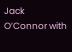Jack O’Connor with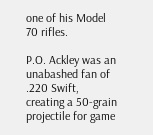one of his Model 70 rifles.

P.O. Ackley was an unabashed fan of .220 Swift, creating a 50-grain projectile for game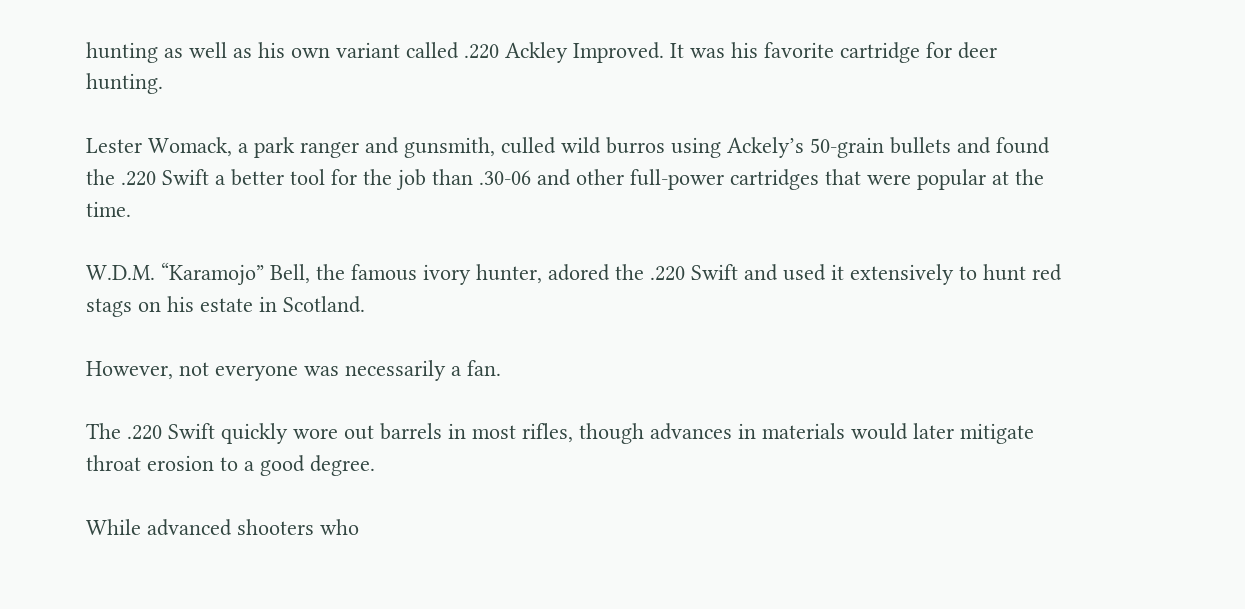hunting as well as his own variant called .220 Ackley Improved. It was his favorite cartridge for deer hunting.

Lester Womack, a park ranger and gunsmith, culled wild burros using Ackely’s 50-grain bullets and found the .220 Swift a better tool for the job than .30-06 and other full-power cartridges that were popular at the time.

W.D.M. “Karamojo” Bell, the famous ivory hunter, adored the .220 Swift and used it extensively to hunt red stags on his estate in Scotland.

However, not everyone was necessarily a fan.

The .220 Swift quickly wore out barrels in most rifles, though advances in materials would later mitigate throat erosion to a good degree.

While advanced shooters who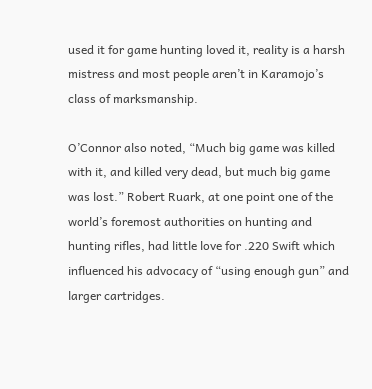used it for game hunting loved it, reality is a harsh mistress and most people aren’t in Karamojo’s class of marksmanship.

O’Connor also noted, “Much big game was killed with it, and killed very dead, but much big game was lost.” Robert Ruark, at one point one of the world’s foremost authorities on hunting and hunting rifles, had little love for .220 Swift which influenced his advocacy of “using enough gun” and larger cartridges.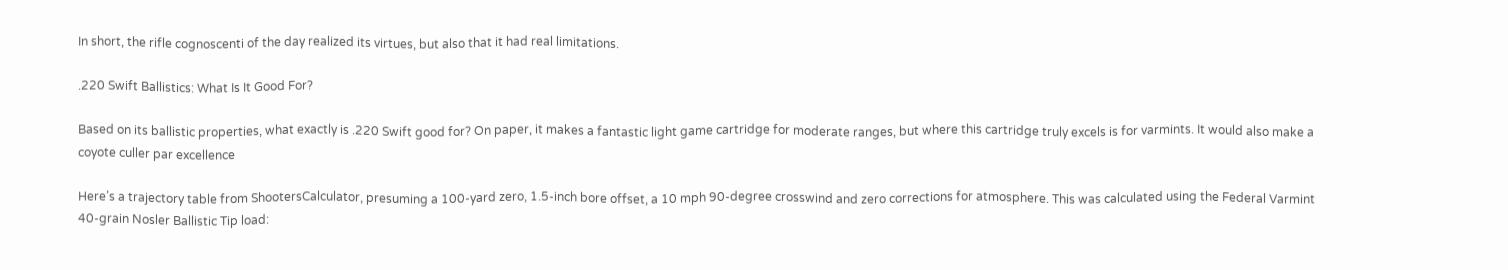In short, the rifle cognoscenti of the day realized its virtues, but also that it had real limitations.

.220 Swift Ballistics: What Is It Good For?

Based on its ballistic properties, what exactly is .220 Swift good for? On paper, it makes a fantastic light game cartridge for moderate ranges, but where this cartridge truly excels is for varmints. It would also make a coyote culler par excellence

Here’s a trajectory table from ShootersCalculator, presuming a 100-yard zero, 1.5-inch bore offset, a 10 mph 90-degree crosswind and zero corrections for atmosphere. This was calculated using the Federal Varmint 40-grain Nosler Ballistic Tip load: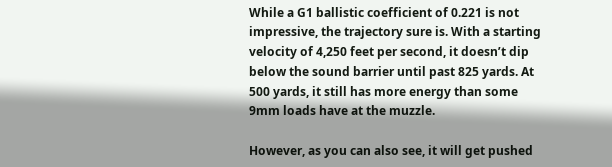While a G1 ballistic coefficient of 0.221 is not impressive, the trajectory sure is. With a starting velocity of 4,250 feet per second, it doesn’t dip below the sound barrier until past 825 yards. At 500 yards, it still has more energy than some 9mm loads have at the muzzle.

However, as you can also see, it will get pushed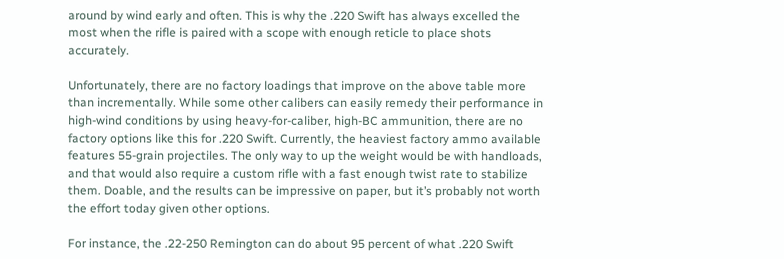around by wind early and often. This is why the .220 Swift has always excelled the most when the rifle is paired with a scope with enough reticle to place shots accurately.

Unfortunately, there are no factory loadings that improve on the above table more than incrementally. While some other calibers can easily remedy their performance in high-wind conditions by using heavy-for-caliber, high-BC ammunition, there are no factory options like this for .220 Swift. Currently, the heaviest factory ammo available features 55-grain projectiles. The only way to up the weight would be with handloads, and that would also require a custom rifle with a fast enough twist rate to stabilize them. Doable, and the results can be impressive on paper, but it’s probably not worth the effort today given other options.

For instance, the .22-250 Remington can do about 95 percent of what .220 Swift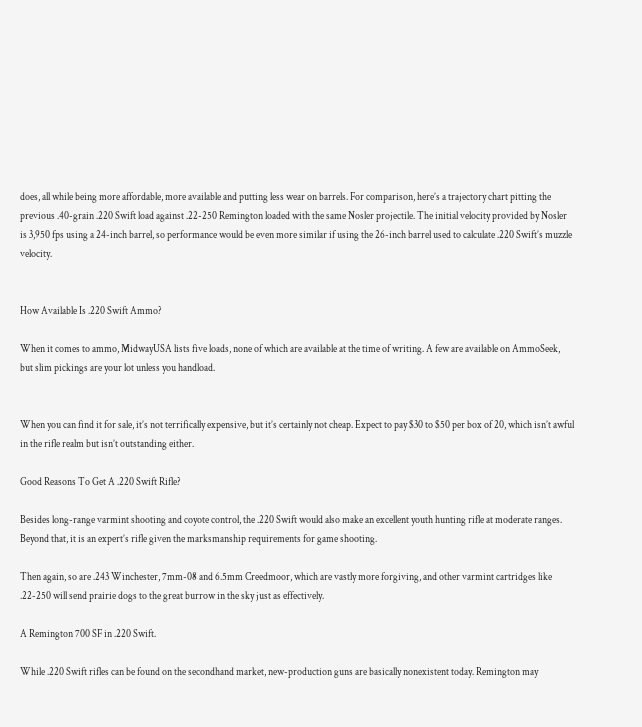does, all while being more affordable, more available and putting less wear on barrels. For comparison, here’s a trajectory chart pitting the previous .40-grain .220 Swift load against .22-250 Remington loaded with the same Nosler projectile. The initial velocity provided by Nosler is 3,950 fps using a 24-inch barrel, so performance would be even more similar if using the 26-inch barrel used to calculate .220 Swift’s muzzle velocity.


How Available Is .220 Swift Ammo?

When it comes to ammo, MidwayUSA lists five loads, none of which are available at the time of writing. A few are available on AmmoSeek, but slim pickings are your lot unless you handload.


When you can find it for sale, it’s not terrifically expensive, but it’s certainly not cheap. Expect to pay $30 to $50 per box of 20, which isn’t awful in the rifle realm but isn’t outstanding either.

Good Reasons To Get A .220 Swift Rifle?

Besides long-range varmint shooting and coyote control, the .220 Swift would also make an excellent youth hunting rifle at moderate ranges. Beyond that, it is an expert’s rifle given the marksmanship requirements for game shooting.

Then again, so are .243 Winchester, 7mm-08 and 6.5mm Creedmoor, which are vastly more forgiving, and other varmint cartridges like .22-250 will send prairie dogs to the great burrow in the sky just as effectively.

A Remington 700 SF in .220 Swift.

While .220 Swift rifles can be found on the secondhand market, new-production guns are basically nonexistent today. Remington may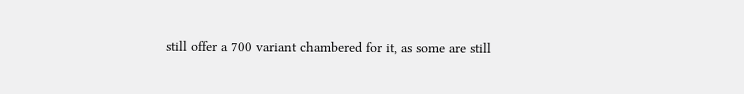still offer a 700 variant chambered for it, as some are still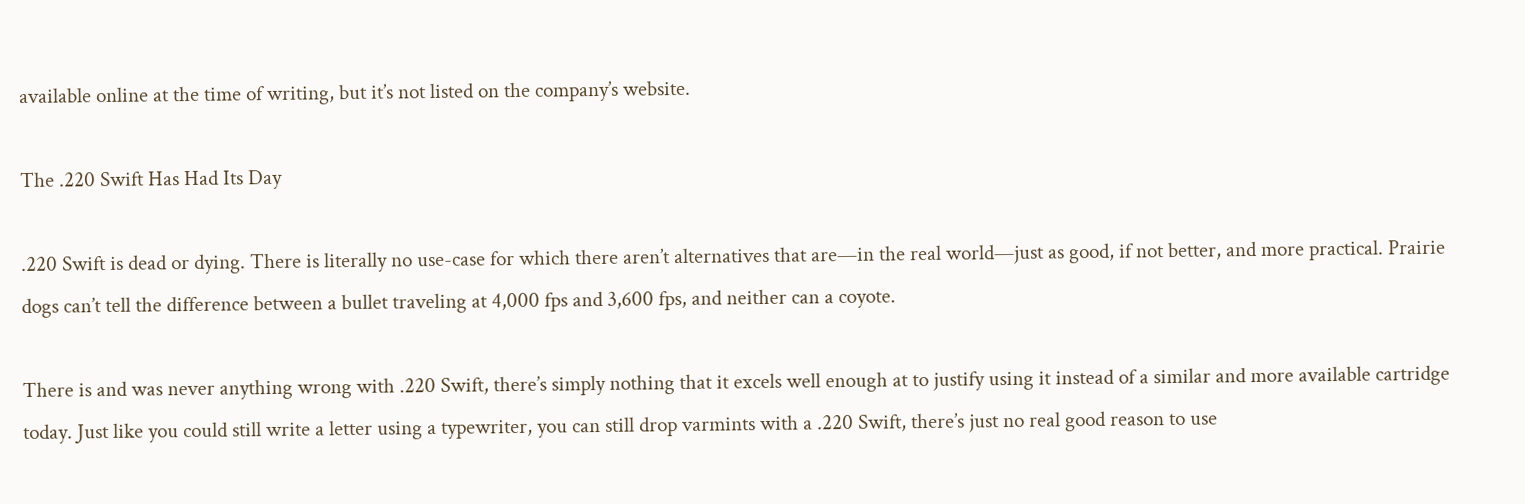available online at the time of writing, but it’s not listed on the company’s website.

The .220 Swift Has Had Its Day

.220 Swift is dead or dying. There is literally no use-case for which there aren’t alternatives that are—in the real world—just as good, if not better, and more practical. Prairie dogs can’t tell the difference between a bullet traveling at 4,000 fps and 3,600 fps, and neither can a coyote.

There is and was never anything wrong with .220 Swift, there’s simply nothing that it excels well enough at to justify using it instead of a similar and more available cartridge today. Just like you could still write a letter using a typewriter, you can still drop varmints with a .220 Swift, there’s just no real good reason to use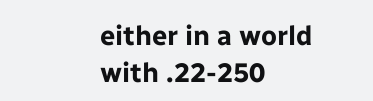either in a world with .22-250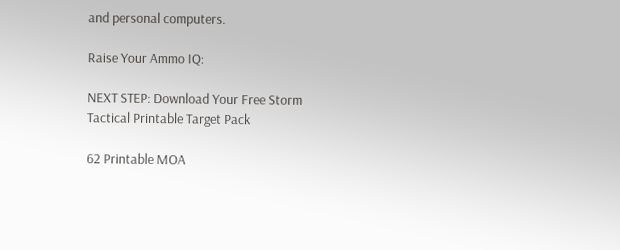and personal computers.

Raise Your Ammo IQ:

NEXT STEP: Download Your Free Storm Tactical Printable Target Pack

62 Printable MOA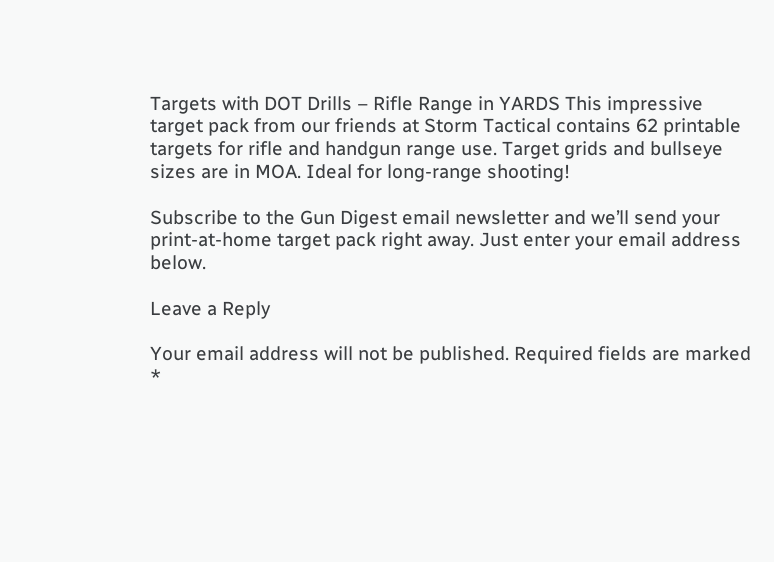Targets with DOT Drills – Rifle Range in YARDS This impressive target pack from our friends at Storm Tactical contains 62 printable targets for rifle and handgun range use. Target grids and bullseye sizes are in MOA. Ideal for long-range shooting!

Subscribe to the Gun Digest email newsletter and we’ll send your print-at-home target pack right away. Just enter your email address below.

Leave a Reply

Your email address will not be published. Required fields are marked *